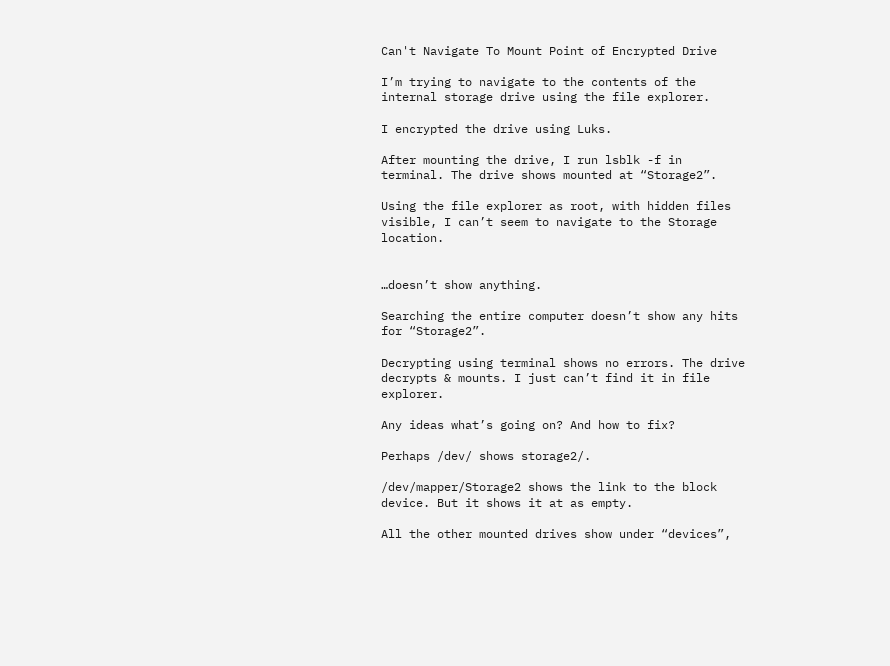Can't Navigate To Mount Point of Encrypted Drive

I’m trying to navigate to the contents of the internal storage drive using the file explorer.

I encrypted the drive using Luks.

After mounting the drive, I run lsblk -f in terminal. The drive shows mounted at “Storage2”.

Using the file explorer as root, with hidden files visible, I can’t seem to navigate to the Storage location.


…doesn’t show anything.

Searching the entire computer doesn’t show any hits for “Storage2”.

Decrypting using terminal shows no errors. The drive decrypts & mounts. I just can’t find it in file explorer.

Any ideas what’s going on? And how to fix?

Perhaps /dev/ shows storage2/.

/dev/mapper/Storage2 shows the link to the block device. But it shows it at as empty.

All the other mounted drives show under “devices”,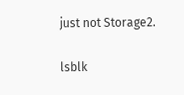just not Storage2.

lsblk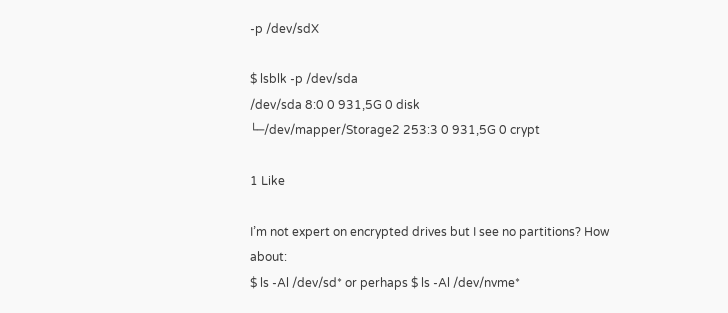-p /dev/sdX

$ lsblk -p /dev/sda
/dev/sda 8:0 0 931,5G 0 disk
└─/dev/mapper/Storage2 253:3 0 931,5G 0 crypt

1 Like

I’m not expert on encrypted drives but I see no partitions? How about:
$ ls -Al /dev/sd* or perhaps $ ls -Al /dev/nvme*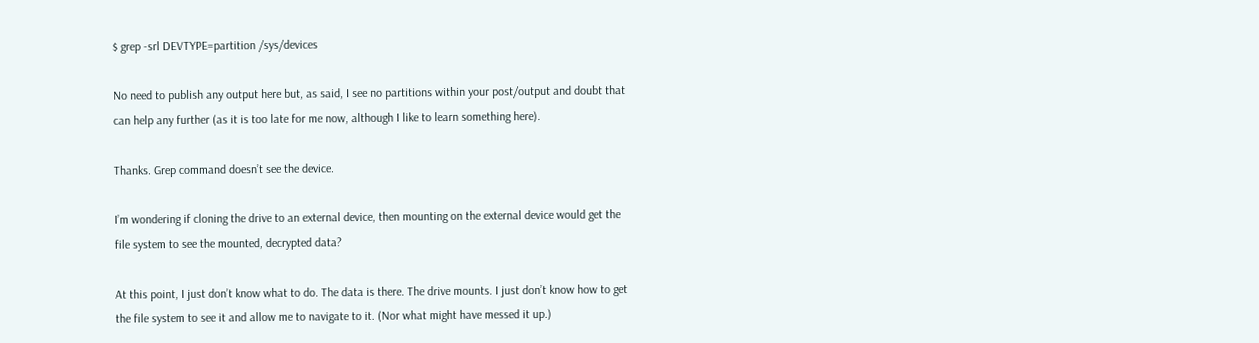$ grep -srl DEVTYPE=partition /sys/devices

No need to publish any output here but, as said, I see no partitions within your post/output and doubt that can help any further (as it is too late for me now, although I like to learn something here).

Thanks. Grep command doesn’t see the device.

I’m wondering if cloning the drive to an external device, then mounting on the external device would get the file system to see the mounted, decrypted data?

At this point, I just don’t know what to do. The data is there. The drive mounts. I just don’t know how to get the file system to see it and allow me to navigate to it. (Nor what might have messed it up.)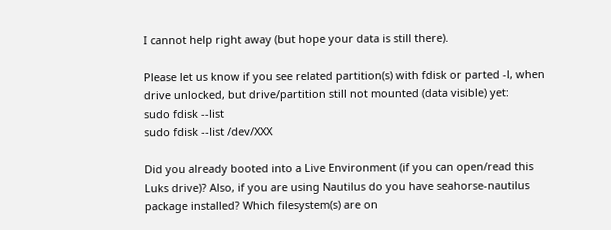I cannot help right away (but hope your data is still there).

Please let us know if you see related partition(s) with fdisk or parted -l, when drive unlocked, but drive/partition still not mounted (data visible) yet:
sudo fdisk --list
sudo fdisk --list /dev/XXX

Did you already booted into a Live Environment (if you can open/read this Luks drive)? Also, if you are using Nautilus do you have seahorse-nautilus package installed? Which filesystem(s) are on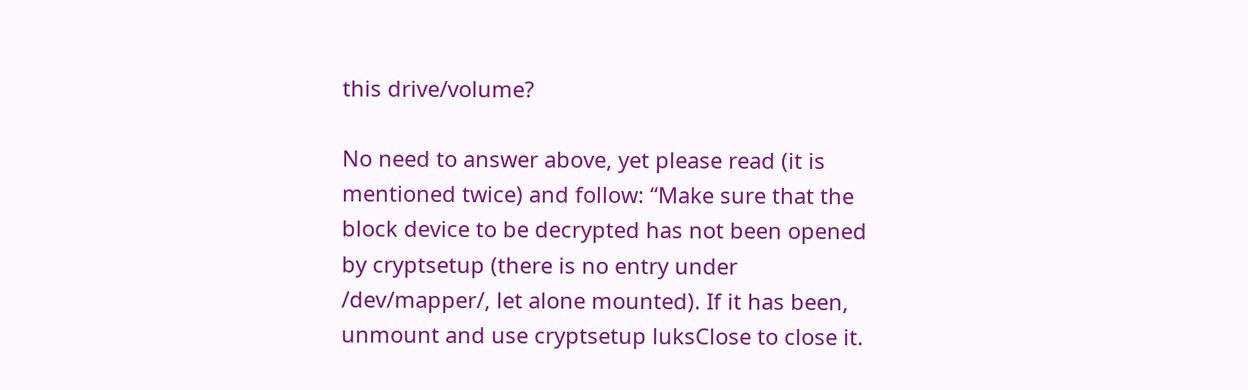this drive/volume?

No need to answer above, yet please read (it is mentioned twice) and follow: “Make sure that the block device to be decrypted has not been opened by cryptsetup (there is no entry under /dev/mapper/, let alone mounted). If it has been, unmount and use cryptsetup luksClose to close it.